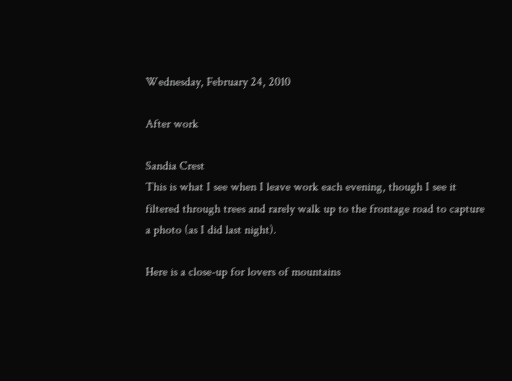Wednesday, February 24, 2010

After work

Sandia Crest
This is what I see when I leave work each evening, though I see it filtered through trees and rarely walk up to the frontage road to capture a photo (as I did last night).

Here is a close-up for lovers of mountains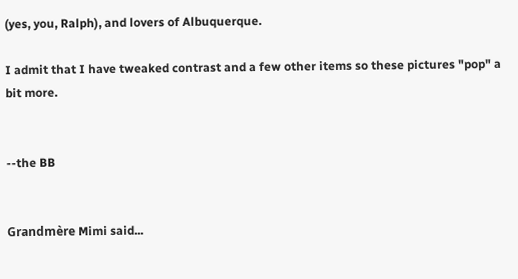(yes, you, Ralph), and lovers of Albuquerque.

I admit that I have tweaked contrast and a few other items so these pictures "pop" a bit more.


--the BB


Grandmère Mimi said...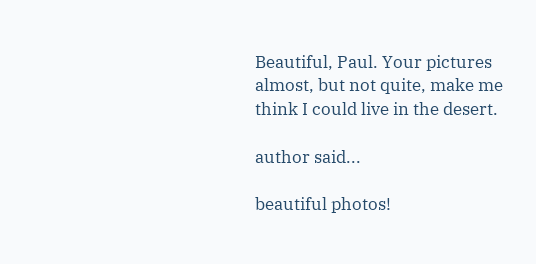Beautiful, Paul. Your pictures almost, but not quite, make me think I could live in the desert.

author said...

beautiful photos!